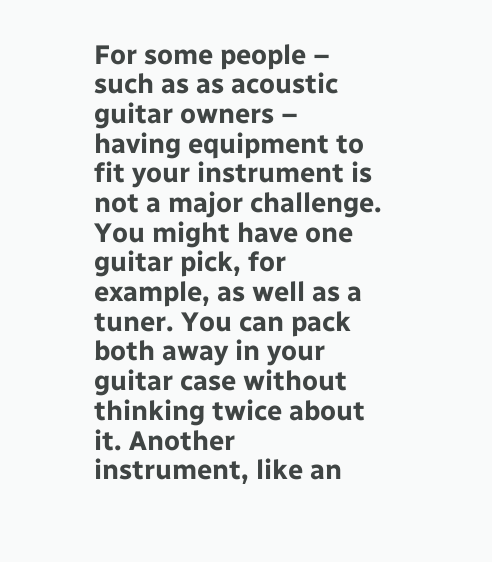For some people – such as as acoustic guitar owners – having equipment to fit your instrument is not a major challenge. You might have one guitar pick, for example, as well as a tuner. You can pack both away in your guitar case without thinking twice about it. Another instrument, like an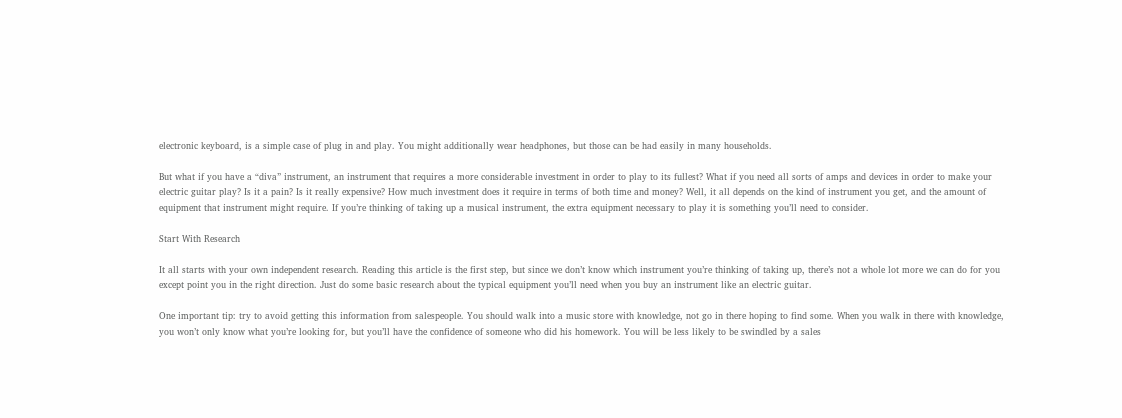electronic keyboard, is a simple case of plug in and play. You might additionally wear headphones, but those can be had easily in many households.

But what if you have a “diva” instrument, an instrument that requires a more considerable investment in order to play to its fullest? What if you need all sorts of amps and devices in order to make your electric guitar play? Is it a pain? Is it really expensive? How much investment does it require in terms of both time and money? Well, it all depends on the kind of instrument you get, and the amount of equipment that instrument might require. If you’re thinking of taking up a musical instrument, the extra equipment necessary to play it is something you’ll need to consider.

Start With Research

It all starts with your own independent research. Reading this article is the first step, but since we don’t know which instrument you’re thinking of taking up, there’s not a whole lot more we can do for you except point you in the right direction. Just do some basic research about the typical equipment you’ll need when you buy an instrument like an electric guitar.

One important tip: try to avoid getting this information from salespeople. You should walk into a music store with knowledge, not go in there hoping to find some. When you walk in there with knowledge, you won’t only know what you’re looking for, but you’ll have the confidence of someone who did his homework. You will be less likely to be swindled by a sales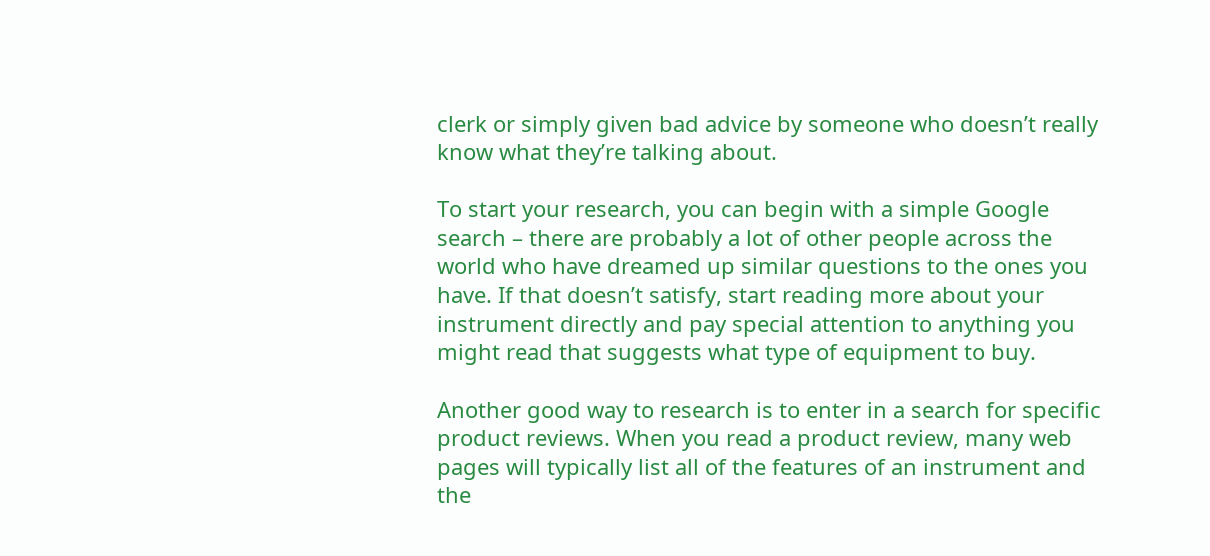clerk or simply given bad advice by someone who doesn’t really know what they’re talking about.

To start your research, you can begin with a simple Google search – there are probably a lot of other people across the world who have dreamed up similar questions to the ones you have. If that doesn’t satisfy, start reading more about your instrument directly and pay special attention to anything you might read that suggests what type of equipment to buy.

Another good way to research is to enter in a search for specific product reviews. When you read a product review, many web pages will typically list all of the features of an instrument and the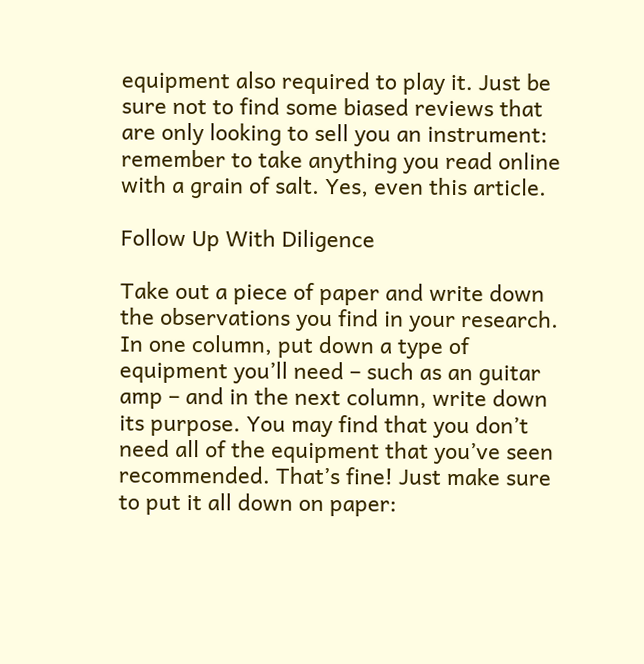equipment also required to play it. Just be sure not to find some biased reviews that are only looking to sell you an instrument: remember to take anything you read online with a grain of salt. Yes, even this article.

Follow Up With Diligence

Take out a piece of paper and write down the observations you find in your research. In one column, put down a type of equipment you’ll need – such as an guitar amp – and in the next column, write down its purpose. You may find that you don’t need all of the equipment that you’ve seen recommended. That’s fine! Just make sure to put it all down on paper: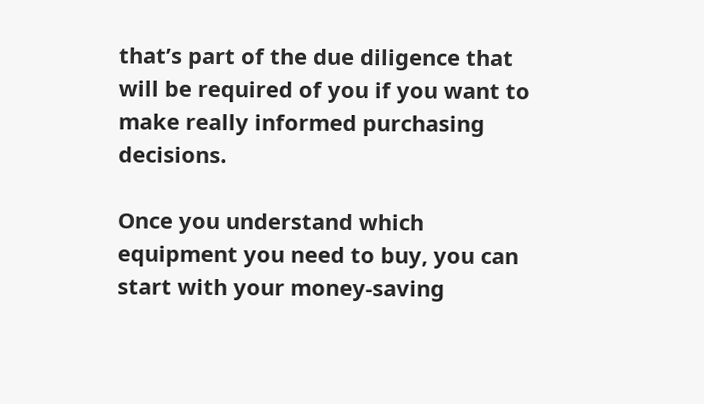that’s part of the due diligence that will be required of you if you want to make really informed purchasing decisions.

Once you understand which equipment you need to buy, you can start with your money-saving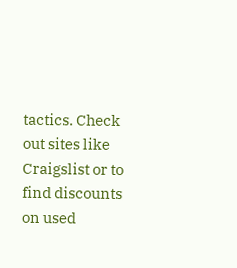tactics. Check out sites like Craigslist or to find discounts on used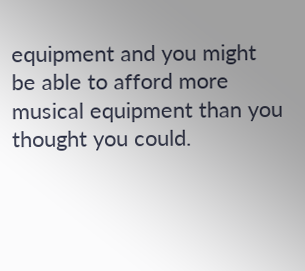equipment and you might be able to afford more musical equipment than you thought you could.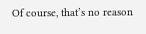Of course, that’s no reason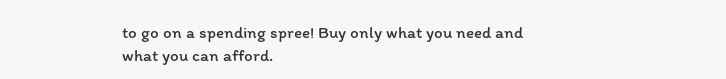to go on a spending spree! Buy only what you need and what you can afford.